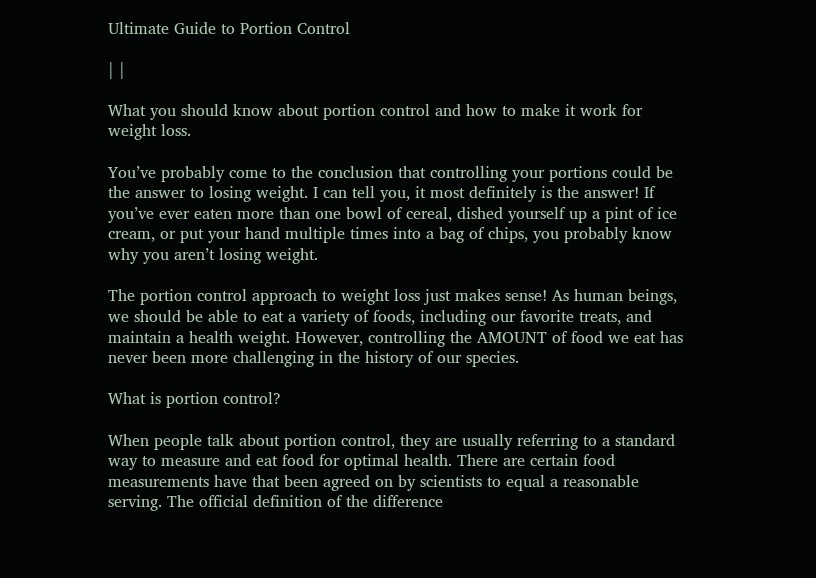Ultimate Guide to Portion Control

| |

What you should know about portion control and how to make it work for weight loss.

You’ve probably come to the conclusion that controlling your portions could be the answer to losing weight. I can tell you, it most definitely is the answer! If you’ve ever eaten more than one bowl of cereal, dished yourself up a pint of ice cream, or put your hand multiple times into a bag of chips, you probably know why you aren’t losing weight.

The portion control approach to weight loss just makes sense! As human beings, we should be able to eat a variety of foods, including our favorite treats, and maintain a health weight. However, controlling the AMOUNT of food we eat has never been more challenging in the history of our species.

What is portion control?

When people talk about portion control, they are usually referring to a standard way to measure and eat food for optimal health. There are certain food measurements have that been agreed on by scientists to equal a reasonable serving. The official definition of the difference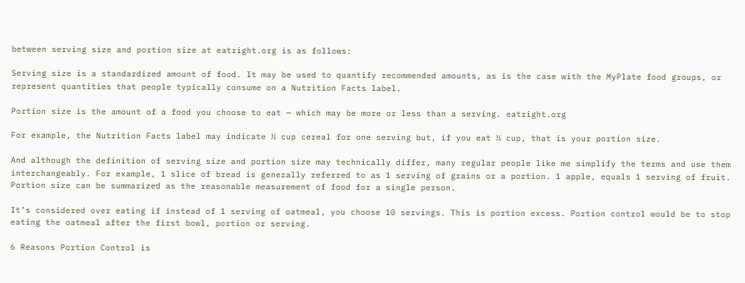between serving size and portion size at eatright.org is as follows:

Serving size is a standardized amount of food. It may be used to quantify recommended amounts, as is the case with the MyPlate food groups, or represent quantities that people typically consume on a Nutrition Facts label.

Portion size is the amount of a food you choose to eat — which may be more or less than a serving. eatright.org

For example, the Nutrition Facts label may indicate ½ cup cereal for one serving but, if you eat ¾ cup, that is your portion size.

And although the definition of serving size and portion size may technically differ, many regular people like me simplify the terms and use them interchangeably. For example, 1 slice of bread is generally referred to as 1 serving of grains or a portion. 1 apple, equals 1 serving of fruit. Portion size can be summarized as the reasonable measurement of food for a single person.

It’s considered over eating if instead of 1 serving of oatmeal, you choose 10 servings. This is portion excess. Portion control would be to stop eating the oatmeal after the first bowl, portion or serving.

6 Reasons Portion Control is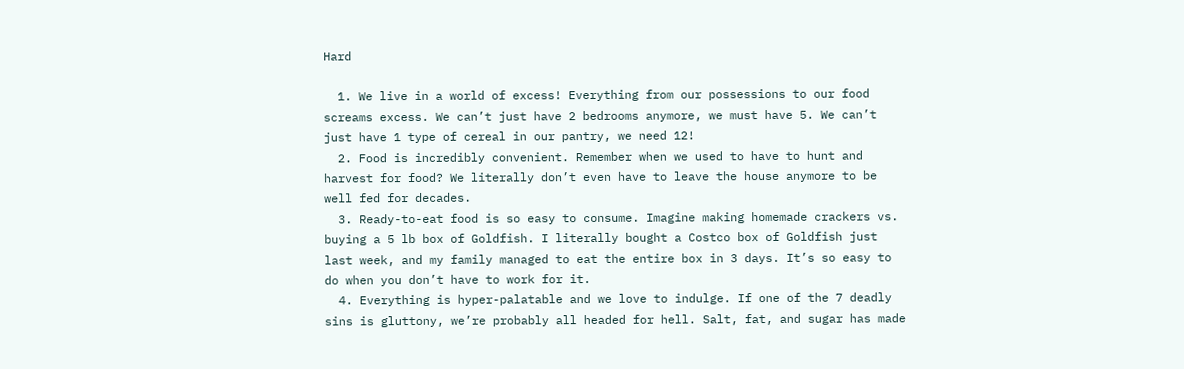Hard

  1. We live in a world of excess! Everything from our possessions to our food screams excess. We can’t just have 2 bedrooms anymore, we must have 5. We can’t just have 1 type of cereal in our pantry, we need 12!
  2. Food is incredibly convenient. Remember when we used to have to hunt and harvest for food? We literally don’t even have to leave the house anymore to be well fed for decades.
  3. Ready-to-eat food is so easy to consume. Imagine making homemade crackers vs. buying a 5 lb box of Goldfish. I literally bought a Costco box of Goldfish just last week, and my family managed to eat the entire box in 3 days. It’s so easy to do when you don’t have to work for it.
  4. Everything is hyper-palatable and we love to indulge. If one of the 7 deadly sins is gluttony, we’re probably all headed for hell. Salt, fat, and sugar has made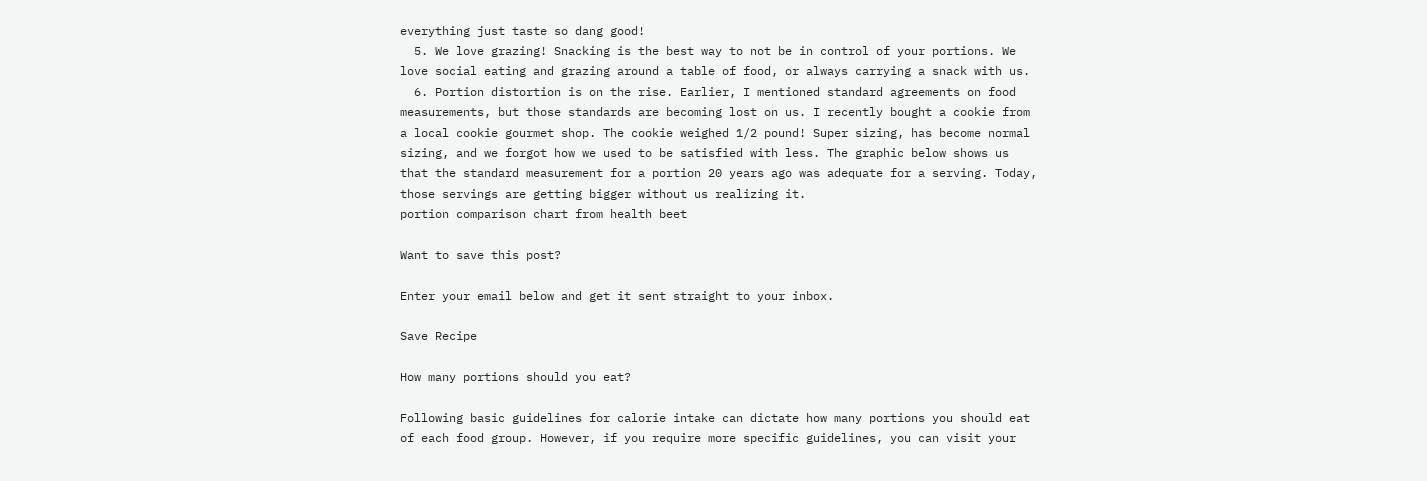everything just taste so dang good!
  5. We love grazing! Snacking is the best way to not be in control of your portions. We love social eating and grazing around a table of food, or always carrying a snack with us.
  6. Portion distortion is on the rise. Earlier, I mentioned standard agreements on food measurements, but those standards are becoming lost on us. I recently bought a cookie from a local cookie gourmet shop. The cookie weighed 1/2 pound! Super sizing, has become normal sizing, and we forgot how we used to be satisfied with less. The graphic below shows us that the standard measurement for a portion 20 years ago was adequate for a serving. Today, those servings are getting bigger without us realizing it.
portion comparison chart from health beet

Want to save this post?

Enter your email below and get it sent straight to your inbox.

Save Recipe

How many portions should you eat?

Following basic guidelines for calorie intake can dictate how many portions you should eat of each food group. However, if you require more specific guidelines, you can visit your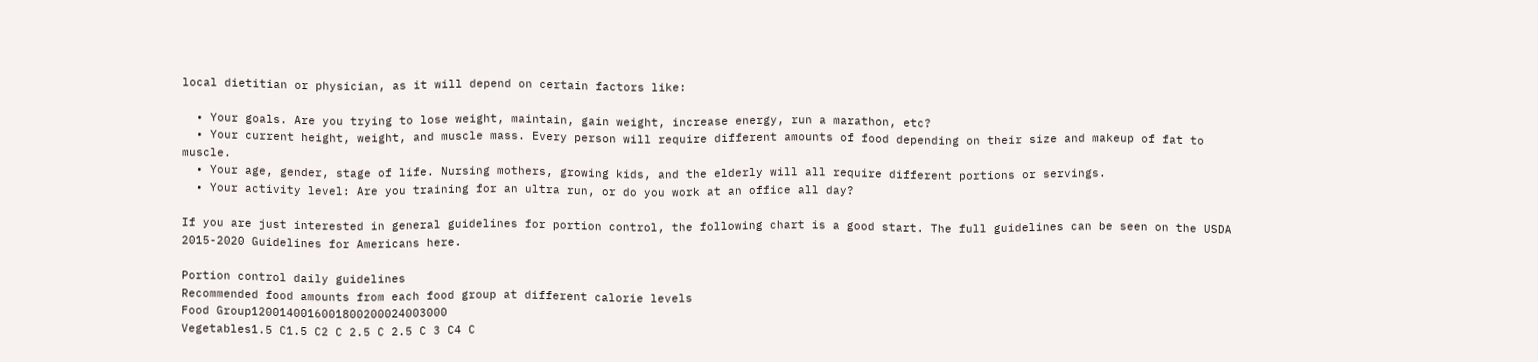local dietitian or physician, as it will depend on certain factors like:

  • Your goals. Are you trying to lose weight, maintain, gain weight, increase energy, run a marathon, etc?
  • Your current height, weight, and muscle mass. Every person will require different amounts of food depending on their size and makeup of fat to muscle.
  • Your age, gender, stage of life. Nursing mothers, growing kids, and the elderly will all require different portions or servings.
  • Your activity level: Are you training for an ultra run, or do you work at an office all day?

If you are just interested in general guidelines for portion control, the following chart is a good start. The full guidelines can be seen on the USDA 2015-2020 Guidelines for Americans here.

Portion control daily guidelines
Recommended food amounts from each food group at different calorie levels
Food Group1200140016001800200024003000
Vegetables1.5 C1.5 C2 C 2.5 C 2.5 C 3 C4 C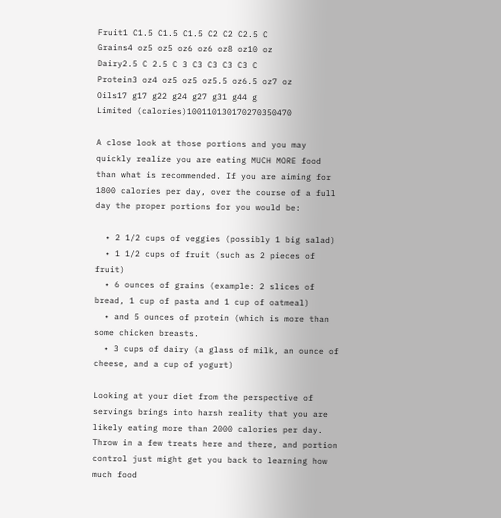Fruit1 C1.5 C1.5 C1.5 C2 C2 C2.5 C
Grains4 oz5 oz5 oz6 oz6 oz8 oz10 oz
Dairy2.5 C 2.5 C 3 C3 C3 C3 C3 C
Protein3 oz4 oz5 oz5 oz5.5 oz6.5 oz7 oz
Oils17 g17 g22 g24 g27 g31 g44 g
Limited (calories)100110130170270350470

A close look at those portions and you may quickly realize you are eating MUCH MORE food than what is recommended. If you are aiming for 1800 calories per day, over the course of a full day the proper portions for you would be:

  • 2 1/2 cups of veggies (possibly 1 big salad)
  • 1 1/2 cups of fruit (such as 2 pieces of fruit)
  • 6 ounces of grains (example: 2 slices of bread, 1 cup of pasta and 1 cup of oatmeal)
  • and 5 ounces of protein (which is more than some chicken breasts.
  • 3 cups of dairy (a glass of milk, an ounce of cheese, and a cup of yogurt)

Looking at your diet from the perspective of servings brings into harsh reality that you are likely eating more than 2000 calories per day. Throw in a few treats here and there, and portion control just might get you back to learning how much food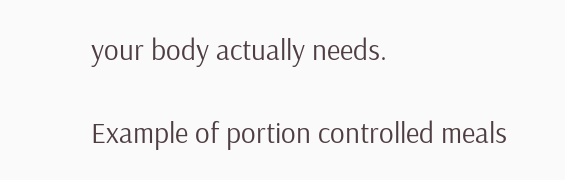your body actually needs.

Example of portion controlled meals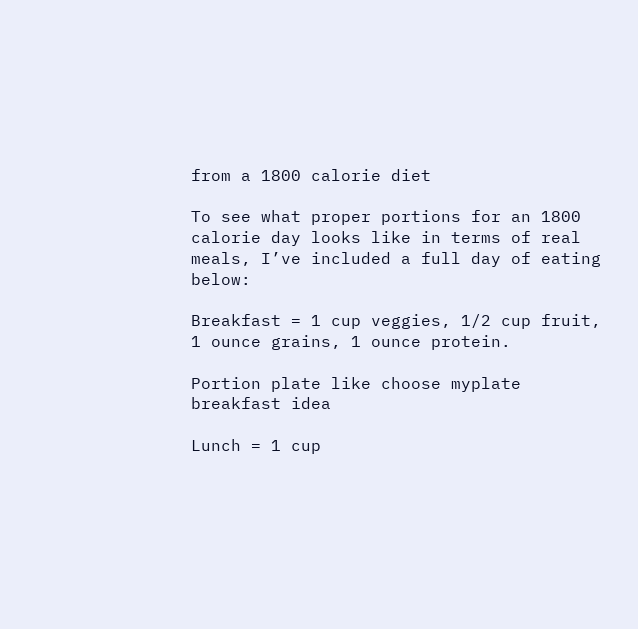from a 1800 calorie diet

To see what proper portions for an 1800 calorie day looks like in terms of real meals, I’ve included a full day of eating below:

Breakfast = 1 cup veggies, 1/2 cup fruit, 1 ounce grains, 1 ounce protein.

Portion plate like choose myplate breakfast idea

Lunch = 1 cup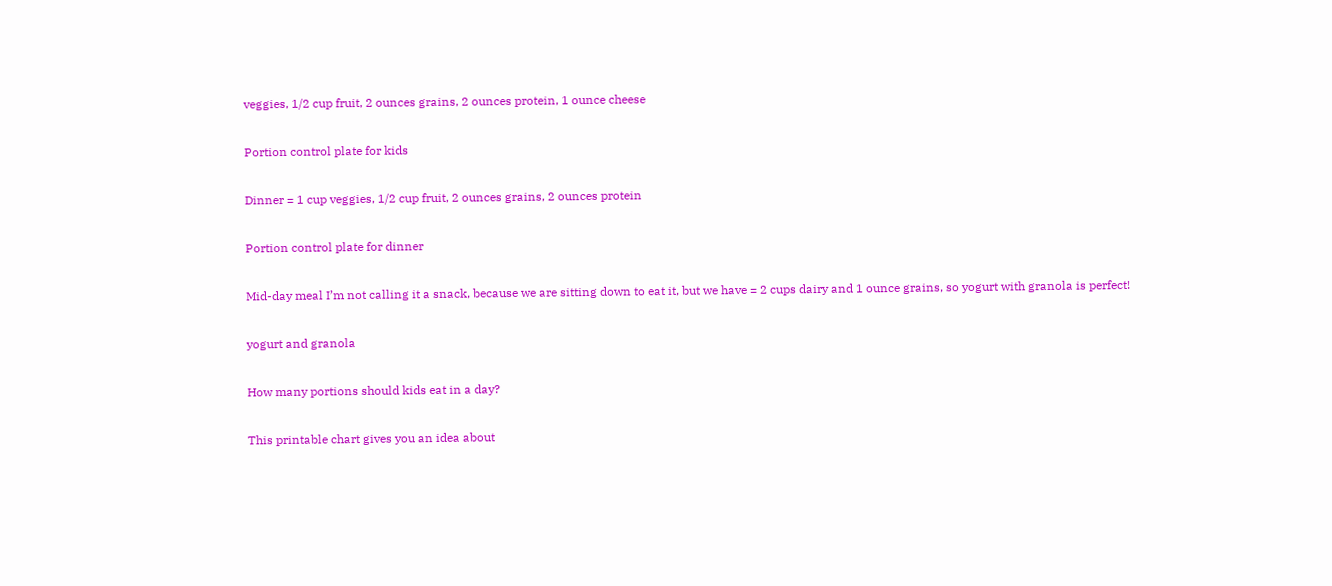veggies, 1/2 cup fruit, 2 ounces grains, 2 ounces protein, 1 ounce cheese

Portion control plate for kids

Dinner = 1 cup veggies, 1/2 cup fruit, 2 ounces grains, 2 ounces protein

Portion control plate for dinner

Mid-day meal I’m not calling it a snack, because we are sitting down to eat it, but we have = 2 cups dairy and 1 ounce grains, so yogurt with granola is perfect!

yogurt and granola

How many portions should kids eat in a day?

This printable chart gives you an idea about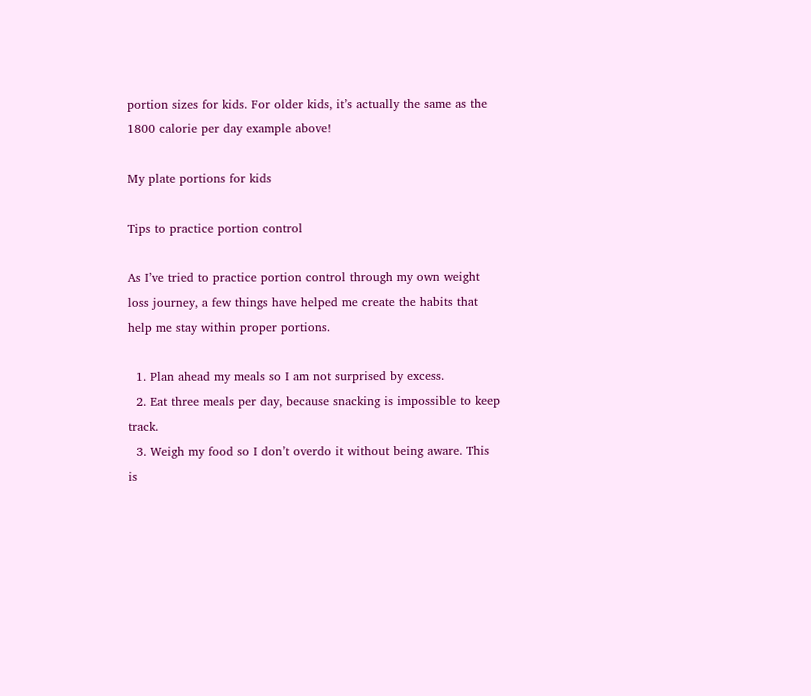portion sizes for kids. For older kids, it’s actually the same as the 1800 calorie per day example above!

My plate portions for kids

Tips to practice portion control

As I’ve tried to practice portion control through my own weight loss journey, a few things have helped me create the habits that help me stay within proper portions.

  1. Plan ahead my meals so I am not surprised by excess.
  2. Eat three meals per day, because snacking is impossible to keep track.
  3. Weigh my food so I don’t overdo it without being aware. This is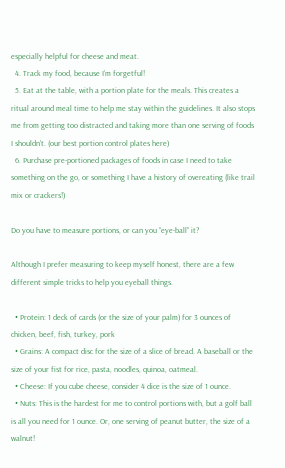especially helpful for cheese and meat.
  4. Track my food, because I’m forgetful!
  5. Eat at the table, with a portion plate for the meals. This creates a ritual around meal time to help me stay within the guidelines. It also stops me from getting too distracted and taking more than one serving of foods I shouldn’t. (our best portion control plates here)
  6. Purchase pre-portioned packages of foods in case I need to take something on the go, or something I have a history of overeating (like trail mix or crackers!)

Do you have to measure portions, or can you “eye-ball” it?

Although I prefer measuring to keep myself honest, there are a few different simple tricks to help you eyeball things.

  • Protein: 1 deck of cards (or the size of your palm) for 3 ounces of chicken, beef, fish, turkey, pork
  • Grains: A compact disc for the size of a slice of bread. A baseball or the size of your fist for rice, pasta, noodles, quinoa, oatmeal.
  • Cheese: If you cube cheese, consider 4 dice is the size of 1 ounce.
  • Nuts: This is the hardest for me to control portions with, but a golf ball is all you need for 1 ounce. Or, one serving of peanut butter, the size of a walnut!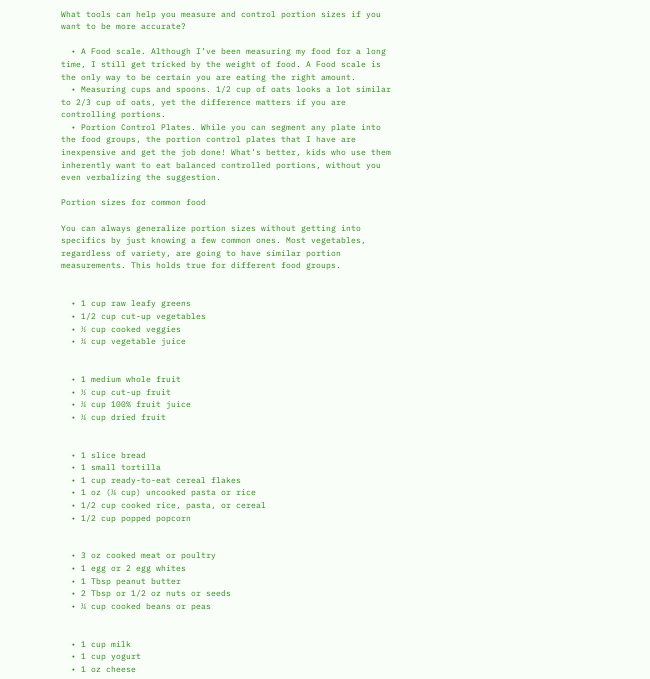What tools can help you measure and control portion sizes if you want to be more accurate?

  • A Food scale. Although I’ve been measuring my food for a long time, I still get tricked by the weight of food. A Food scale is the only way to be certain you are eating the right amount.
  • Measuring cups and spoons. 1/2 cup of oats looks a lot similar to 2/3 cup of oats, yet the difference matters if you are controlling portions.
  • Portion Control Plates. While you can segment any plate into the food groups, the portion control plates that I have are inexpensive and get the job done! What’s better, kids who use them inherently want to eat balanced controlled portions, without you even verbalizing the suggestion.

Portion sizes for common food

You can always generalize portion sizes without getting into specifics by just knowing a few common ones. Most vegetables, regardless of variety, are going to have similar portion measurements. This holds true for different food groups.


  • 1 cup raw leafy greens
  • 1/2 cup cut-up vegetables
  • ½ cup cooked veggies
  • ¼ cup vegetable juice


  • 1 medium whole fruit
  • ½ cup cut-up fruit
  • ¼ cup 100% fruit juice
  • ¼ cup dried fruit


  • 1 slice bread
  • 1 small tortilla
  • 1 cup ready-to-eat cereal flakes
  • 1 oz (⅛ cup) uncooked pasta or rice
  • 1/2 cup cooked rice, pasta, or cereal
  • 1/2 cup popped popcorn


  • 3 oz cooked meat or poultry
  • 1 egg or 2 egg whites
  • 1 Tbsp peanut butter
  • 2 Tbsp or 1/2 oz nuts or seeds
  • ¼ cup cooked beans or peas


  • 1 cup milk
  • 1 cup yogurt
  • 1 oz cheese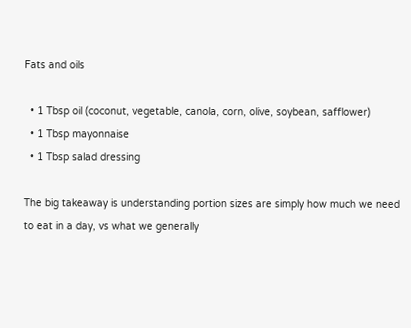Fats and oils

  • 1 Tbsp oil (coconut, vegetable, canola, corn, olive, soybean, safflower)
  • 1 Tbsp mayonnaise
  • 1 Tbsp salad dressing

The big takeaway is understanding portion sizes are simply how much we need to eat in a day, vs what we generally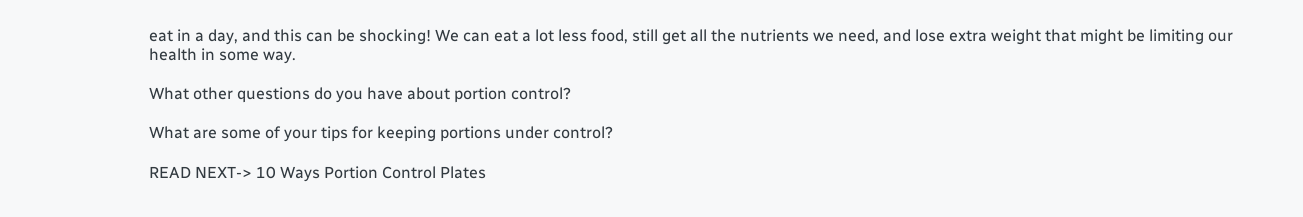eat in a day, and this can be shocking! We can eat a lot less food, still get all the nutrients we need, and lose extra weight that might be limiting our health in some way.

What other questions do you have about portion control?

What are some of your tips for keeping portions under control?

READ NEXT-> 10 Ways Portion Control Plates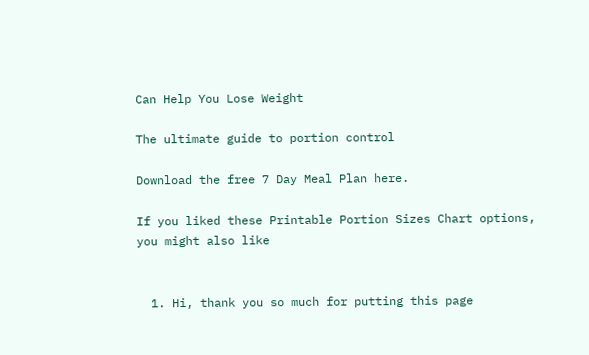Can Help You Lose Weight

The ultimate guide to portion control

Download the free 7 Day Meal Plan here.

If you liked these Printable Portion Sizes Chart options, you might also like


  1. Hi, thank you so much for putting this page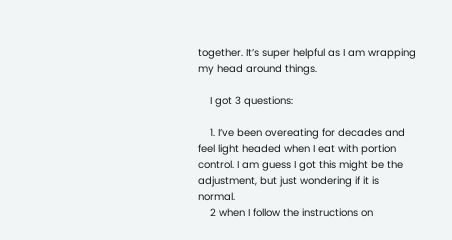together. It’s super helpful as I am wrapping my head around things.

    I got 3 questions:

    1. I’ve been overeating for decades and feel light headed when I eat with portion control. I am guess I got this might be the adjustment, but just wondering if it is normal.
    2 when I follow the instructions on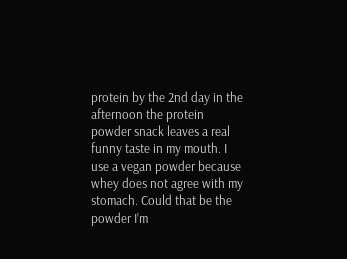protein by the 2nd day in the afternoon the protein powder snack leaves a real funny taste in my mouth. I use a vegan powder because whey does not agree with my stomach. Could that be the powder I’m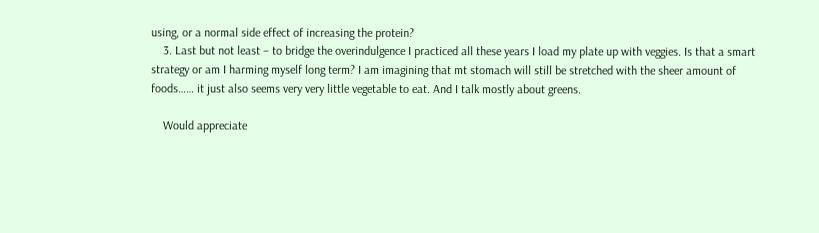using, or a normal side effect of increasing the protein?
    3. Last but not least – to bridge the overindulgence I practiced all these years I load my plate up with veggies. Is that a smart strategy or am I harming myself long term? I am imagining that mt stomach will still be stretched with the sheer amount of foods…… it just also seems very very little vegetable to eat. And I talk mostly about greens.

    Would appreciate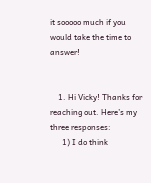it sooooo much if you would take the time to answer!


    1. Hi Vicky! Thanks for reaching out. Here’s my three responses:
      1) I do think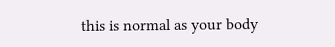this is normal as your body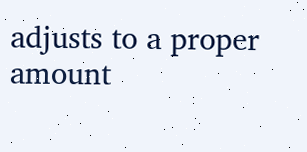adjusts to a proper amount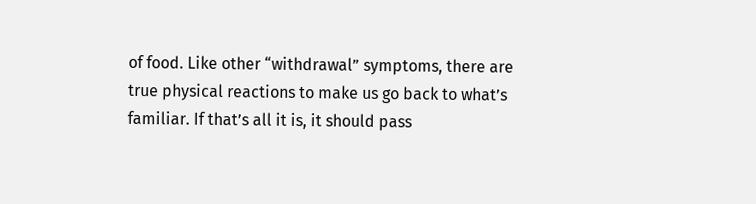of food. Like other “withdrawal” symptoms, there are true physical reactions to make us go back to what’s familiar. If that’s all it is, it should pass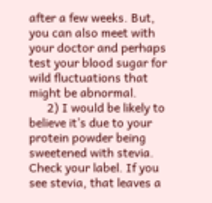after a few weeks. But, you can also meet with your doctor and perhaps test your blood sugar for wild fluctuations that might be abnormal.
      2) I would be likely to believe it’s due to your protein powder being sweetened with stevia. Check your label. If you see stevia, that leaves a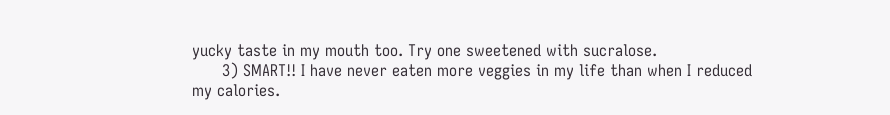yucky taste in my mouth too. Try one sweetened with sucralose.
      3) SMART!! I have never eaten more veggies in my life than when I reduced my calories.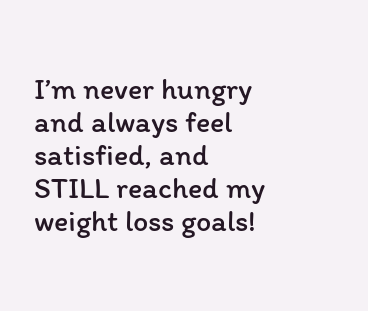I’m never hungry and always feel satisfied, and STILL reached my weight loss goals!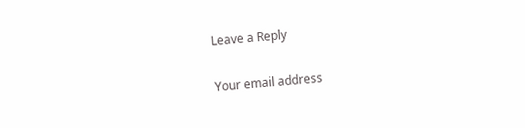Leave a Reply

Your email address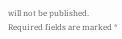will not be published. Required fields are marked *